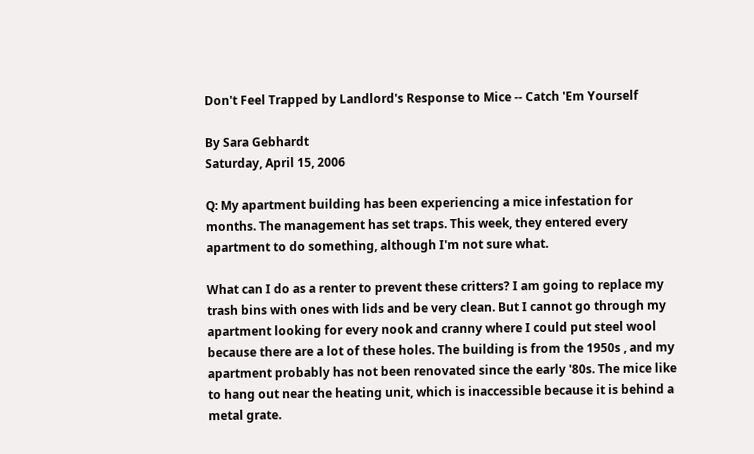Don't Feel Trapped by Landlord's Response to Mice -- Catch 'Em Yourself

By Sara Gebhardt
Saturday, April 15, 2006

Q: My apartment building has been experiencing a mice infestation for months. The management has set traps. This week, they entered every apartment to do something, although I'm not sure what.

What can I do as a renter to prevent these critters? I am going to replace my trash bins with ones with lids and be very clean. But I cannot go through my apartment looking for every nook and cranny where I could put steel wool because there are a lot of these holes. The building is from the 1950s , and my apartment probably has not been renovated since the early '80s. The mice like to hang out near the heating unit, which is inaccessible because it is behind a metal grate.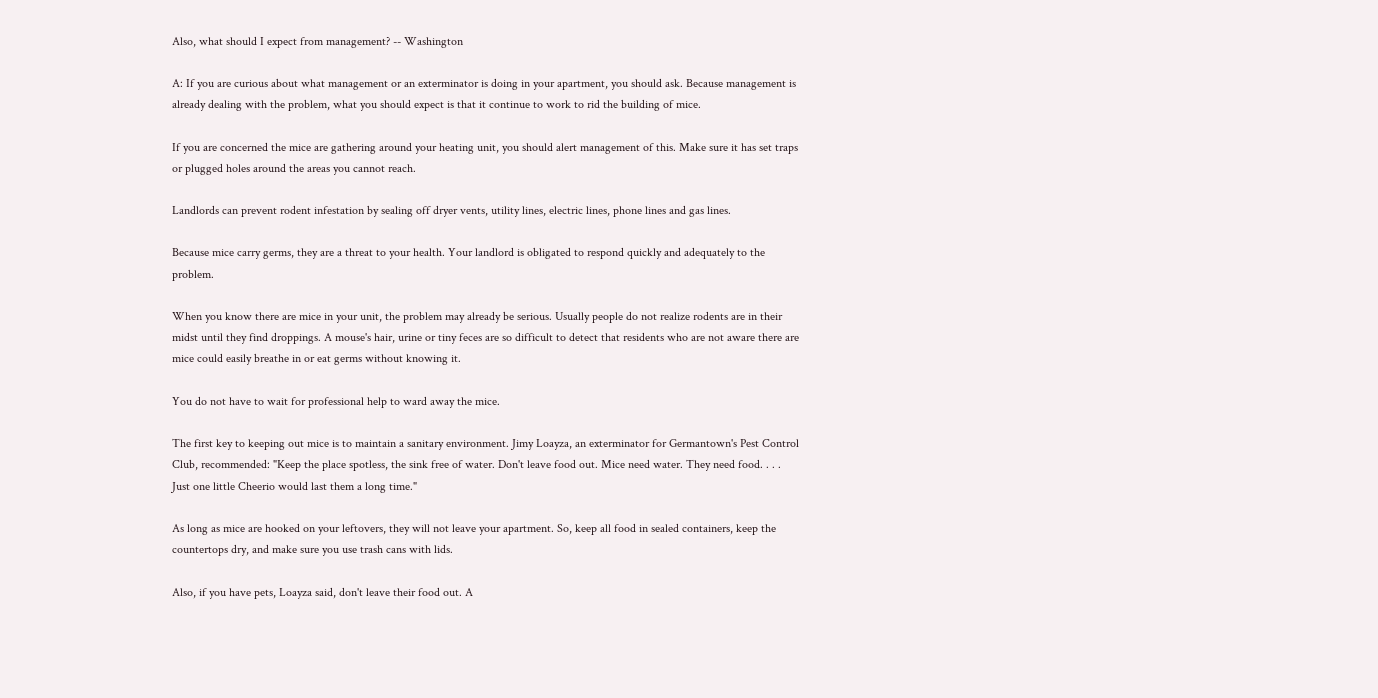Also, what should I expect from management? -- Washington

A: If you are curious about what management or an exterminator is doing in your apartment, you should ask. Because management is already dealing with the problem, what you should expect is that it continue to work to rid the building of mice.

If you are concerned the mice are gathering around your heating unit, you should alert management of this. Make sure it has set traps or plugged holes around the areas you cannot reach.

Landlords can prevent rodent infestation by sealing off dryer vents, utility lines, electric lines, phone lines and gas lines.

Because mice carry germs, they are a threat to your health. Your landlord is obligated to respond quickly and adequately to the problem.

When you know there are mice in your unit, the problem may already be serious. Usually people do not realize rodents are in their midst until they find droppings. A mouse's hair, urine or tiny feces are so difficult to detect that residents who are not aware there are mice could easily breathe in or eat germs without knowing it.

You do not have to wait for professional help to ward away the mice.

The first key to keeping out mice is to maintain a sanitary environment. Jimy Loayza, an exterminator for Germantown's Pest Control Club, recommended: "Keep the place spotless, the sink free of water. Don't leave food out. Mice need water. They need food. . . . Just one little Cheerio would last them a long time."

As long as mice are hooked on your leftovers, they will not leave your apartment. So, keep all food in sealed containers, keep the countertops dry, and make sure you use trash cans with lids.

Also, if you have pets, Loayza said, don't leave their food out. A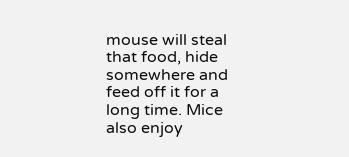mouse will steal that food, hide somewhere and feed off it for a long time. Mice also enjoy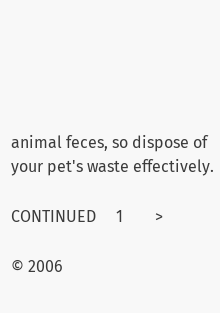animal feces, so dispose of your pet's waste effectively.

CONTINUED     1        >

© 2006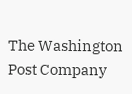The Washington Post Company